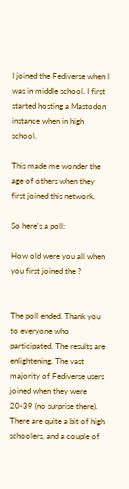I joined the Fediverse when I was in middle school. I first started hosting a Mastodon instance when in high school.

This made me wonder the age of others when they first joined this network.

So here's a poll:

How old were you all when you first joined the ?


The poll ended. Thank you to everyone who participated. The results are enlightening. The vast majority of Fediverse users joined when they were 20-39 (no surprise there). There are quite a bit of high schoolers, and a couple of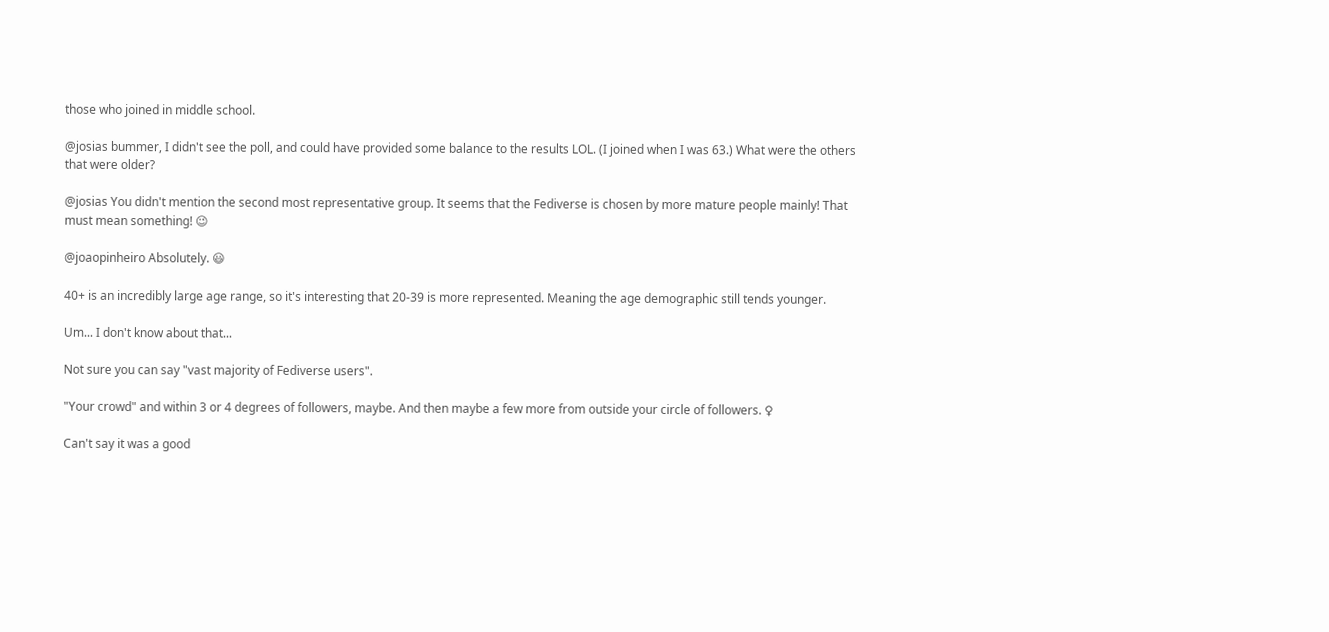those who joined in middle school.

@josias bummer, I didn't see the poll, and could have provided some balance to the results LOL. (I joined when I was 63.) What were the others that were older?

@josias You didn't mention the second most representative group. It seems that the Fediverse is chosen by more mature people mainly! That must mean something! 😉

@joaopinheiro Absolutely. 😃

40+ is an incredibly large age range, so it's interesting that 20-39 is more represented. Meaning the age demographic still tends younger.

Um... I don't know about that...

Not sure you can say "vast majority of Fediverse users".

"Your crowd" and within 3 or 4 degrees of followers, maybe. And then maybe a few more from outside your circle of followers. ♀

Can't say it was a good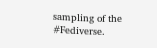sampling of the #Fediverse.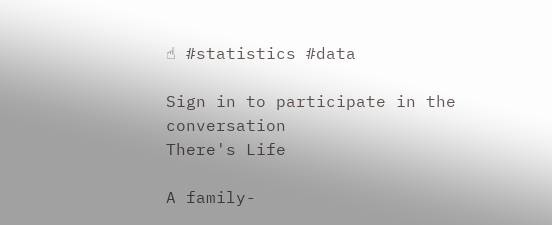☝ #statistics #data

Sign in to participate in the conversation
There's Life

A family-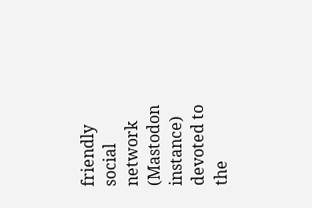friendly social network (Mastodon instance) devoted to the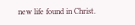new life found in Christ.